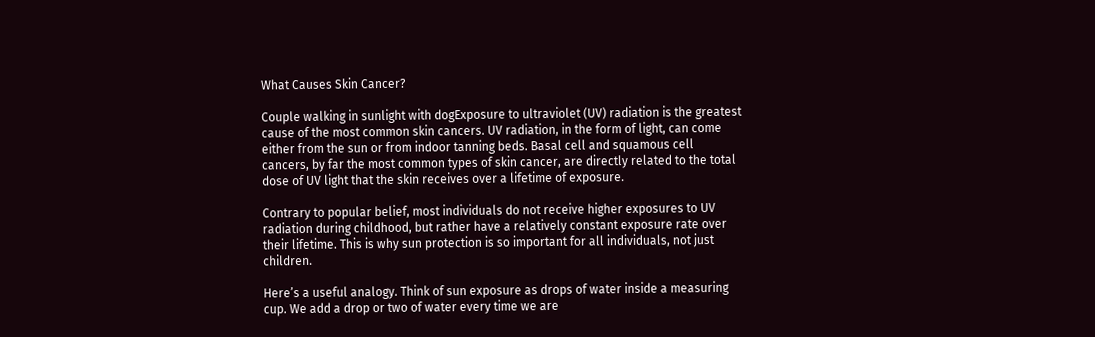What Causes Skin Cancer?

Couple walking in sunlight with dogExposure to ultraviolet (UV) radiation is the greatest cause of the most common skin cancers. UV radiation, in the form of light, can come either from the sun or from indoor tanning beds. Basal cell and squamous cell cancers, by far the most common types of skin cancer, are directly related to the total dose of UV light that the skin receives over a lifetime of exposure.

Contrary to popular belief, most individuals do not receive higher exposures to UV radiation during childhood, but rather have a relatively constant exposure rate over their lifetime. This is why sun protection is so important for all individuals, not just children.

Here’s a useful analogy. Think of sun exposure as drops of water inside a measuring cup. We add a drop or two of water every time we are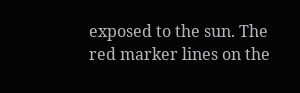exposed to the sun. The red marker lines on the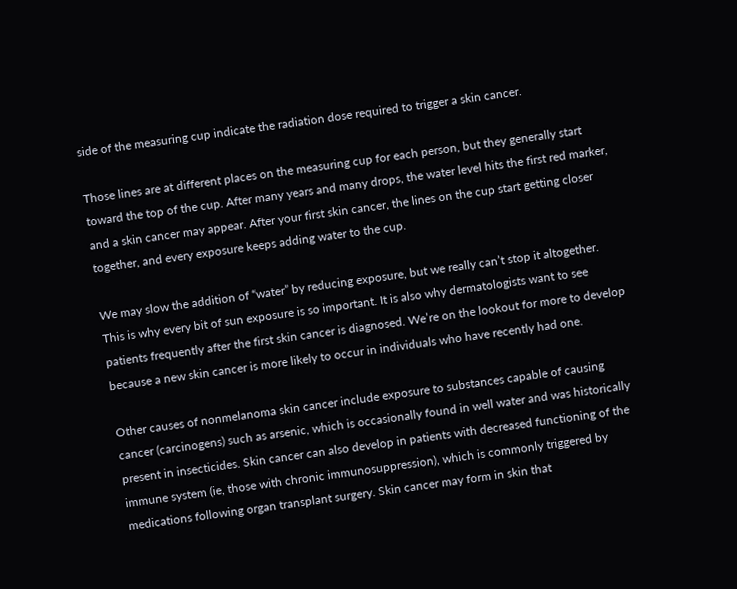side of the measuring cup indicate the radiation dose required to trigger a skin cancer.

Those lines are at different places on the measuring cup for each person, but they generally start toward the top of the cup. After many years and many drops, the water level hits the first red marker, and a skin cancer may appear. After your first skin cancer, the lines on the cup start getting closer together, and every exposure keeps adding water to the cup.

We may slow the addition of “water” by reducing exposure, but we really can’t stop it altogether. This is why every bit of sun exposure is so important. It is also why dermatologists want to see patients frequently after the first skin cancer is diagnosed. We’re on the lookout for more to develop because a new skin cancer is more likely to occur in individuals who have recently had one.

Other causes of nonmelanoma skin cancer include exposure to substances capable of causing cancer (carcinogens) such as arsenic, which is occasionally found in well water and was historically present in insecticides. Skin cancer can also develop in patients with decreased functioning of the immune system (ie, those with chronic immunosuppression), which is commonly triggered by medications following organ transplant surgery. Skin cancer may form in skin that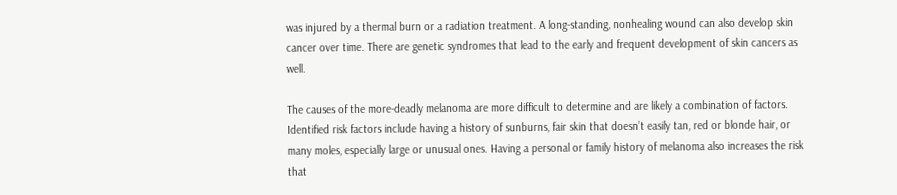was injured by a thermal burn or a radiation treatment. A long-standing, nonhealing wound can also develop skin cancer over time. There are genetic syndromes that lead to the early and frequent development of skin cancers as well.

The causes of the more-deadly melanoma are more difficult to determine and are likely a combination of factors. Identified risk factors include having a history of sunburns, fair skin that doesn’t easily tan, red or blonde hair, or many moles, especially large or unusual ones. Having a personal or family history of melanoma also increases the risk that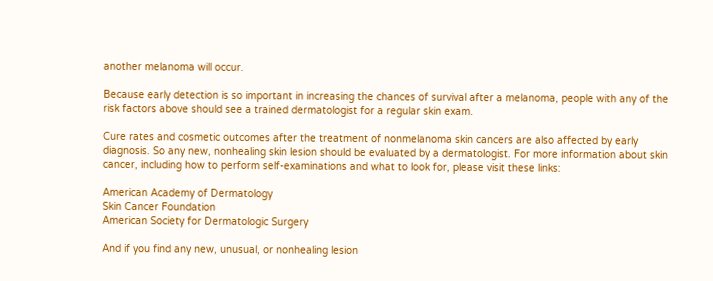another melanoma will occur.

Because early detection is so important in increasing the chances of survival after a melanoma, people with any of the risk factors above should see a trained dermatologist for a regular skin exam.

Cure rates and cosmetic outcomes after the treatment of nonmelanoma skin cancers are also affected by early diagnosis. So any new, nonhealing skin lesion should be evaluated by a dermatologist. For more information about skin cancer, including how to perform self-examinations and what to look for, please visit these links:

American Academy of Dermatology
Skin Cancer Foundation
American Society for Dermatologic Surgery

And if you find any new, unusual, or nonhealing lesion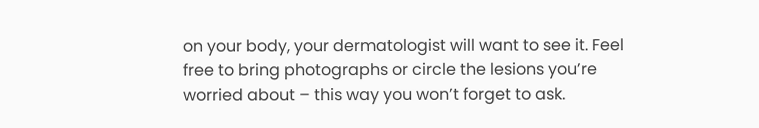on your body, your dermatologist will want to see it. Feel free to bring photographs or circle the lesions you’re worried about – this way you won’t forget to ask.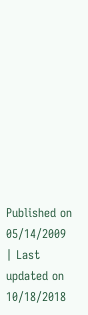Published on 05/14/2009 | Last updated on 10/18/2018